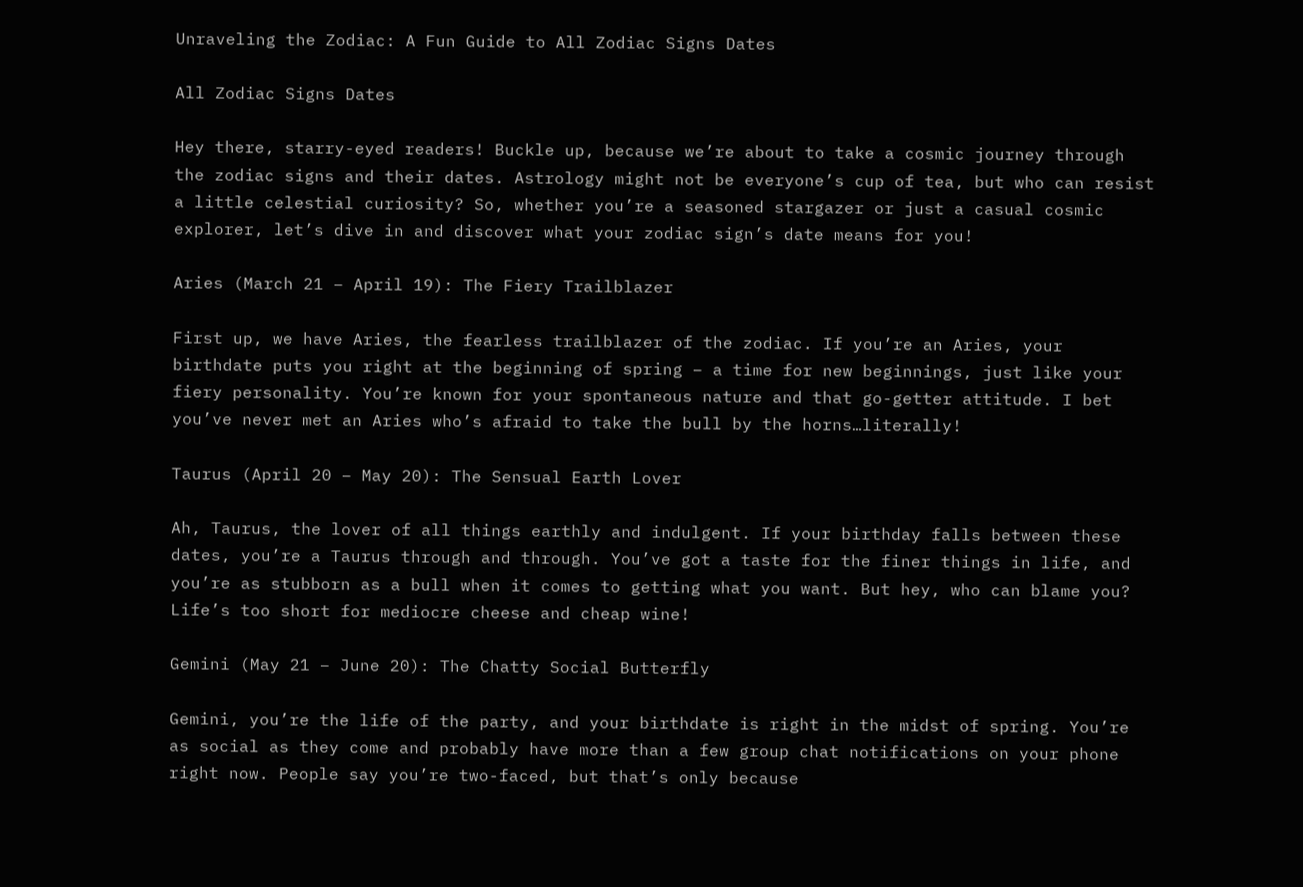Unraveling the Zodiac: A Fun Guide to All Zodiac Signs Dates

All Zodiac Signs Dates

Hey there, starry-eyed readers! Buckle up, because we’re about to take a cosmic journey through the zodiac signs and their dates. Astrology might not be everyone’s cup of tea, but who can resist a little celestial curiosity? So, whether you’re a seasoned stargazer or just a casual cosmic explorer, let’s dive in and discover what your zodiac sign’s date means for you!

Aries (March 21 – April 19): The Fiery Trailblazer

First up, we have Aries, the fearless trailblazer of the zodiac. If you’re an Aries, your birthdate puts you right at the beginning of spring – a time for new beginnings, just like your fiery personality. You’re known for your spontaneous nature and that go-getter attitude. I bet you’ve never met an Aries who’s afraid to take the bull by the horns…literally!

Taurus (April 20 – May 20): The Sensual Earth Lover

Ah, Taurus, the lover of all things earthly and indulgent. If your birthday falls between these dates, you’re a Taurus through and through. You’ve got a taste for the finer things in life, and you’re as stubborn as a bull when it comes to getting what you want. But hey, who can blame you? Life’s too short for mediocre cheese and cheap wine!

Gemini (May 21 – June 20): The Chatty Social Butterfly

Gemini, you’re the life of the party, and your birthdate is right in the midst of spring. You’re as social as they come and probably have more than a few group chat notifications on your phone right now. People say you’re two-faced, but that’s only because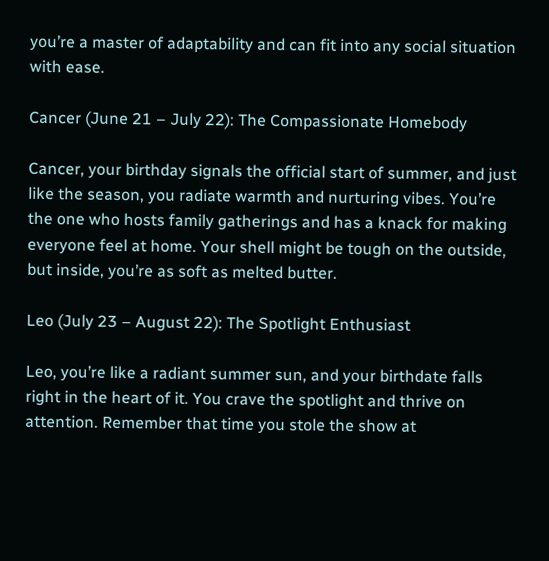you’re a master of adaptability and can fit into any social situation with ease.

Cancer (June 21 – July 22): The Compassionate Homebody

Cancer, your birthday signals the official start of summer, and just like the season, you radiate warmth and nurturing vibes. You’re the one who hosts family gatherings and has a knack for making everyone feel at home. Your shell might be tough on the outside, but inside, you’re as soft as melted butter.

Leo (July 23 – August 22): The Spotlight Enthusiast

Leo, you’re like a radiant summer sun, and your birthdate falls right in the heart of it. You crave the spotlight and thrive on attention. Remember that time you stole the show at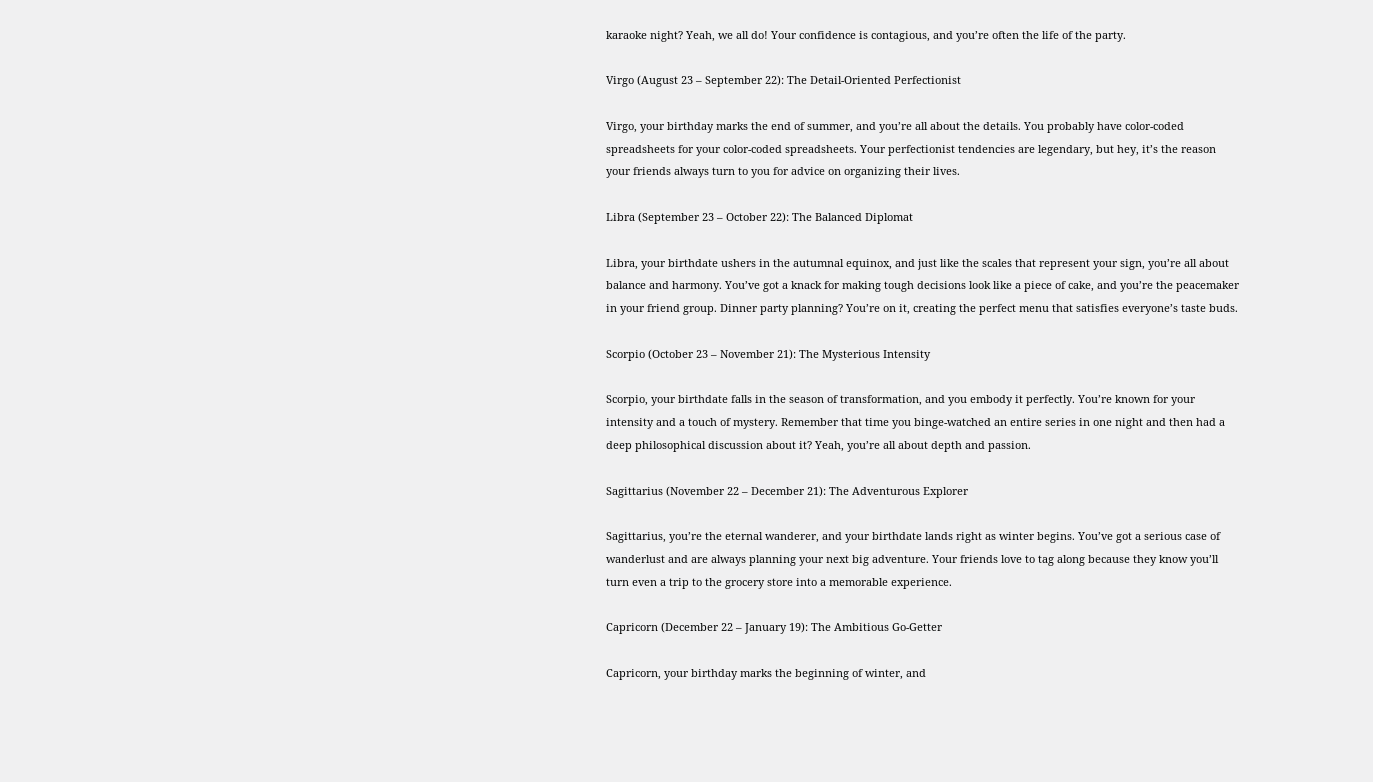karaoke night? Yeah, we all do! Your confidence is contagious, and you’re often the life of the party.

Virgo (August 23 – September 22): The Detail-Oriented Perfectionist

Virgo, your birthday marks the end of summer, and you’re all about the details. You probably have color-coded spreadsheets for your color-coded spreadsheets. Your perfectionist tendencies are legendary, but hey, it’s the reason your friends always turn to you for advice on organizing their lives.

Libra (September 23 – October 22): The Balanced Diplomat

Libra, your birthdate ushers in the autumnal equinox, and just like the scales that represent your sign, you’re all about balance and harmony. You’ve got a knack for making tough decisions look like a piece of cake, and you’re the peacemaker in your friend group. Dinner party planning? You’re on it, creating the perfect menu that satisfies everyone’s taste buds.

Scorpio (October 23 – November 21): The Mysterious Intensity

Scorpio, your birthdate falls in the season of transformation, and you embody it perfectly. You’re known for your intensity and a touch of mystery. Remember that time you binge-watched an entire series in one night and then had a deep philosophical discussion about it? Yeah, you’re all about depth and passion.

Sagittarius (November 22 – December 21): The Adventurous Explorer

Sagittarius, you’re the eternal wanderer, and your birthdate lands right as winter begins. You’ve got a serious case of wanderlust and are always planning your next big adventure. Your friends love to tag along because they know you’ll turn even a trip to the grocery store into a memorable experience.

Capricorn (December 22 – January 19): The Ambitious Go-Getter

Capricorn, your birthday marks the beginning of winter, and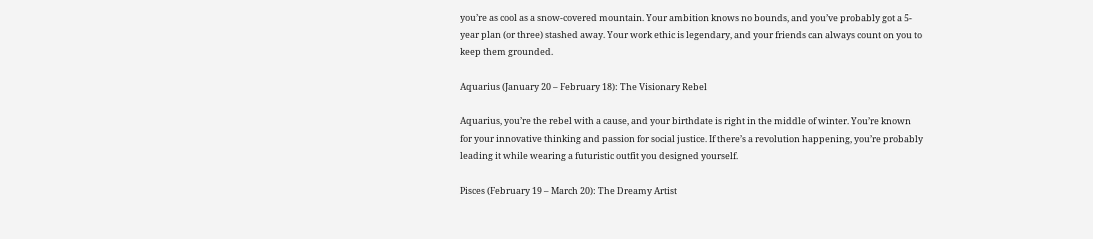you’re as cool as a snow-covered mountain. Your ambition knows no bounds, and you’ve probably got a 5-year plan (or three) stashed away. Your work ethic is legendary, and your friends can always count on you to keep them grounded.

Aquarius (January 20 – February 18): The Visionary Rebel

Aquarius, you’re the rebel with a cause, and your birthdate is right in the middle of winter. You’re known for your innovative thinking and passion for social justice. If there’s a revolution happening, you’re probably leading it while wearing a futuristic outfit you designed yourself.

Pisces (February 19 – March 20): The Dreamy Artist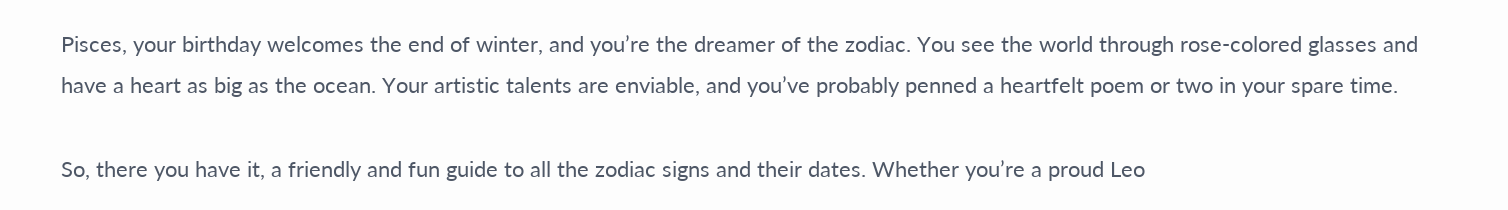Pisces, your birthday welcomes the end of winter, and you’re the dreamer of the zodiac. You see the world through rose-colored glasses and have a heart as big as the ocean. Your artistic talents are enviable, and you’ve probably penned a heartfelt poem or two in your spare time.

So, there you have it, a friendly and fun guide to all the zodiac signs and their dates. Whether you’re a proud Leo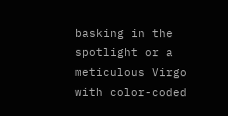basking in the spotlight or a meticulous Virgo with color-coded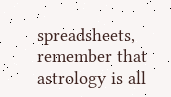spreadsheets, remember that astrology is all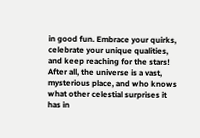in good fun. Embrace your quirks, celebrate your unique qualities, and keep reaching for the stars! After all, the universe is a vast, mysterious place, and who knows what other celestial surprises it has in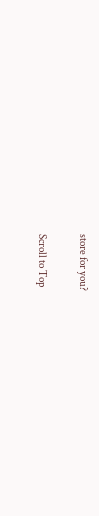store for you?

Scroll to Top